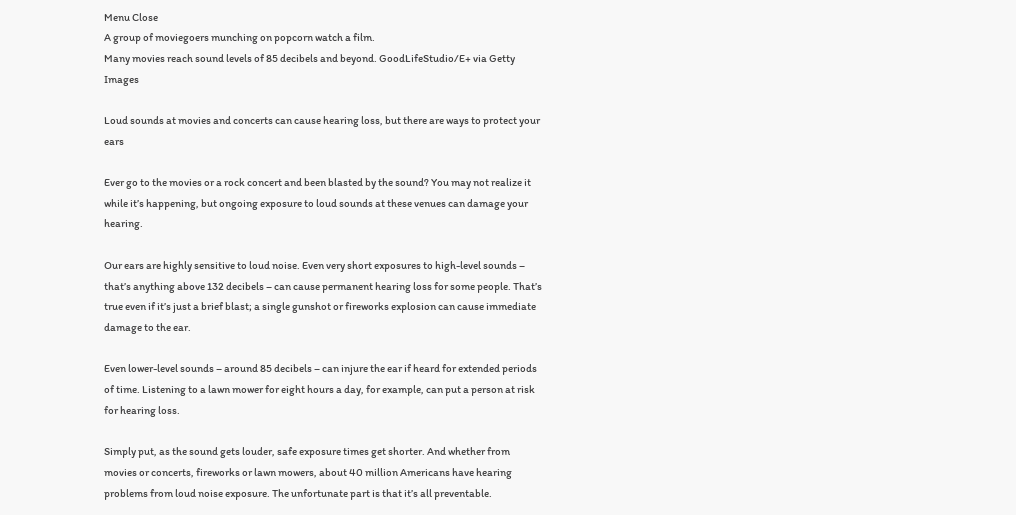Menu Close
A group of moviegoers munching on popcorn watch a film.
Many movies reach sound levels of 85 decibels and beyond. GoodLifeStudio/E+ via Getty Images

Loud sounds at movies and concerts can cause hearing loss, but there are ways to protect your ears

Ever go to the movies or a rock concert and been blasted by the sound? You may not realize it while it’s happening, but ongoing exposure to loud sounds at these venues can damage your hearing.

Our ears are highly sensitive to loud noise. Even very short exposures to high-level sounds – that’s anything above 132 decibels – can cause permanent hearing loss for some people. That’s true even if it’s just a brief blast; a single gunshot or fireworks explosion can cause immediate damage to the ear.

Even lower-level sounds – around 85 decibels – can injure the ear if heard for extended periods of time. Listening to a lawn mower for eight hours a day, for example, can put a person at risk for hearing loss.

Simply put, as the sound gets louder, safe exposure times get shorter. And whether from movies or concerts, fireworks or lawn mowers, about 40 million Americans have hearing problems from loud noise exposure. The unfortunate part is that it’s all preventable.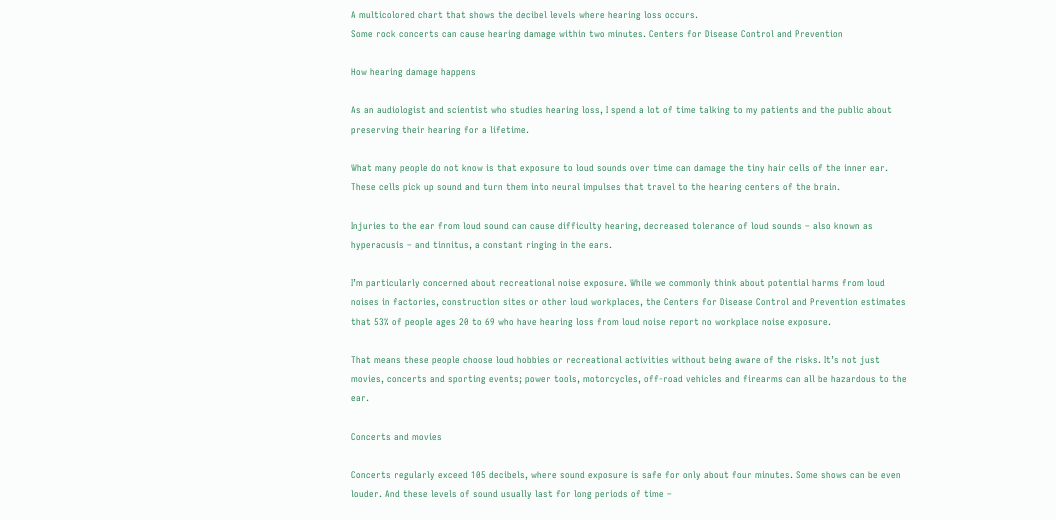A multicolored chart that shows the decibel levels where hearing loss occurs.
Some rock concerts can cause hearing damage within two minutes. Centers for Disease Control and Prevention

How hearing damage happens

As an audiologist and scientist who studies hearing loss, I spend a lot of time talking to my patients and the public about preserving their hearing for a lifetime.

What many people do not know is that exposure to loud sounds over time can damage the tiny hair cells of the inner ear. These cells pick up sound and turn them into neural impulses that travel to the hearing centers of the brain.

Injuries to the ear from loud sound can cause difficulty hearing, decreased tolerance of loud sounds – also known as hyperacusis – and tinnitus, a constant ringing in the ears.

I’m particularly concerned about recreational noise exposure. While we commonly think about potential harms from loud noises in factories, construction sites or other loud workplaces, the Centers for Disease Control and Prevention estimates that 53% of people ages 20 to 69 who have hearing loss from loud noise report no workplace noise exposure.

That means these people choose loud hobbies or recreational activities without being aware of the risks. It’s not just movies, concerts and sporting events; power tools, motorcycles, off-road vehicles and firearms can all be hazardous to the ear.

Concerts and movies

Concerts regularly exceed 105 decibels, where sound exposure is safe for only about four minutes. Some shows can be even louder. And these levels of sound usually last for long periods of time –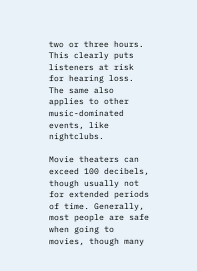two or three hours. This clearly puts listeners at risk for hearing loss. The same also applies to other music-dominated events, like nightclubs.

Movie theaters can exceed 100 decibels, though usually not for extended periods of time. Generally, most people are safe when going to movies, though many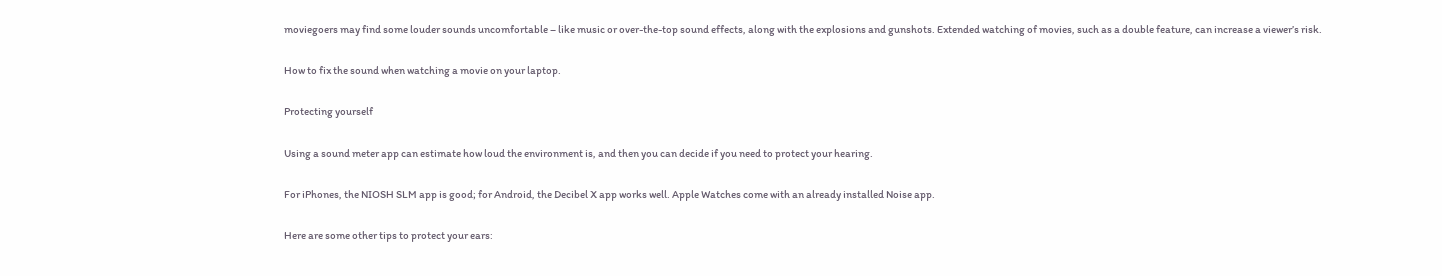moviegoers may find some louder sounds uncomfortable – like music or over-the-top sound effects, along with the explosions and gunshots. Extended watching of movies, such as a double feature, can increase a viewer’s risk.

How to fix the sound when watching a movie on your laptop.

Protecting yourself

Using a sound meter app can estimate how loud the environment is, and then you can decide if you need to protect your hearing.

For iPhones, the NIOSH SLM app is good; for Android, the Decibel X app works well. Apple Watches come with an already installed Noise app.

Here are some other tips to protect your ears: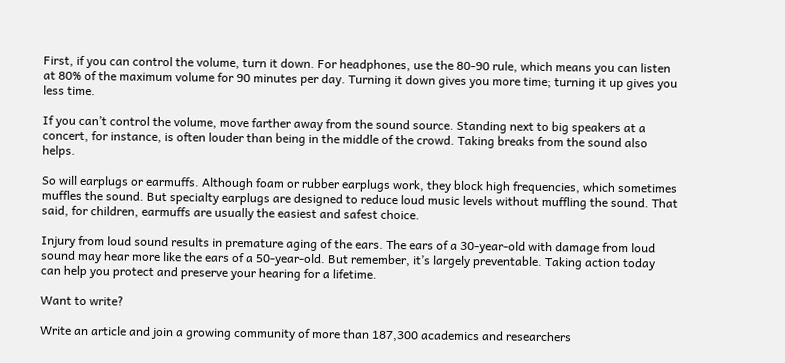First, if you can control the volume, turn it down. For headphones, use the 80-90 rule, which means you can listen at 80% of the maximum volume for 90 minutes per day. Turning it down gives you more time; turning it up gives you less time.

If you can’t control the volume, move farther away from the sound source. Standing next to big speakers at a concert, for instance, is often louder than being in the middle of the crowd. Taking breaks from the sound also helps.

So will earplugs or earmuffs. Although foam or rubber earplugs work, they block high frequencies, which sometimes muffles the sound. But specialty earplugs are designed to reduce loud music levels without muffling the sound. That said, for children, earmuffs are usually the easiest and safest choice.

Injury from loud sound results in premature aging of the ears. The ears of a 30-year-old with damage from loud sound may hear more like the ears of a 50-year-old. But remember, it’s largely preventable. Taking action today can help you protect and preserve your hearing for a lifetime.

Want to write?

Write an article and join a growing community of more than 187,300 academics and researchers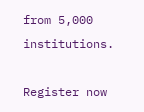from 5,000 institutions.

Register now